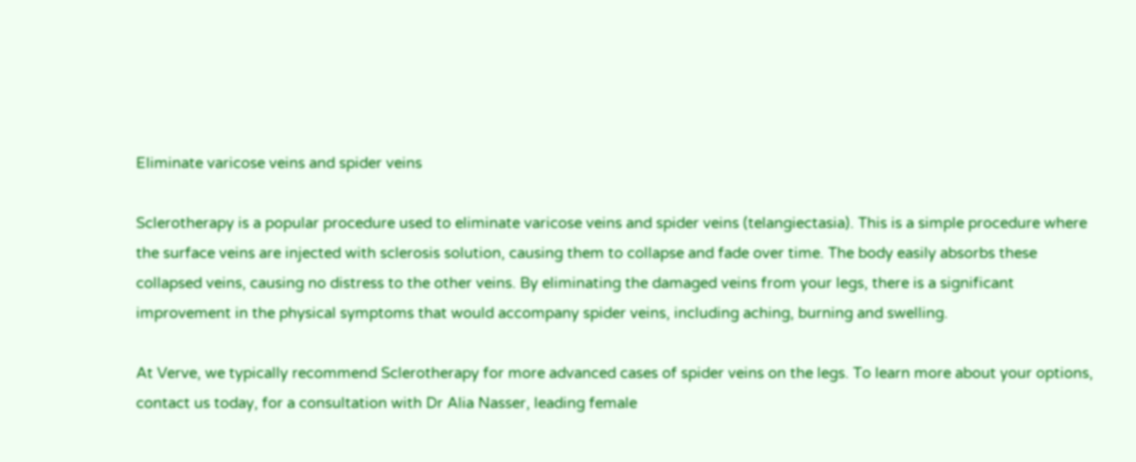Eliminate varicose veins and spider veins

Sclerotherapy is a popular procedure used to eliminate varicose veins and spider veins (telangiectasia). This is a simple procedure where the surface veins are injected with sclerosis solution, causing them to collapse and fade over time. The body easily absorbs these collapsed veins, causing no distress to the other veins. By eliminating the damaged veins from your legs, there is a significant improvement in the physical symptoms that would accompany spider veins, including aching, burning and swelling.

At Verve, we typically recommend Sclerotherapy for more advanced cases of spider veins on the legs. To learn more about your options, contact us today, for a consultation with Dr Alia Nasser, leading female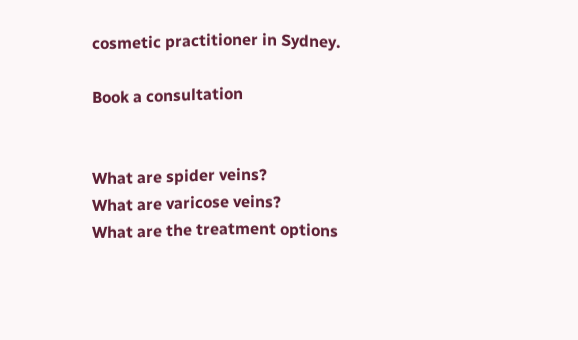cosmetic practitioner in Sydney.

Book a consultation


What are spider veins?
What are varicose veins?
What are the treatment options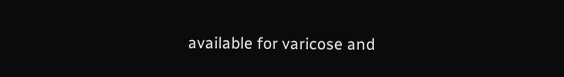available for varicose and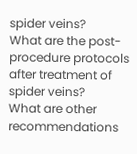spider veins?
What are the post-procedure protocols after treatment of spider veins?
What are other recommendations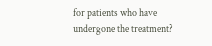for patients who have undergone the treatment?